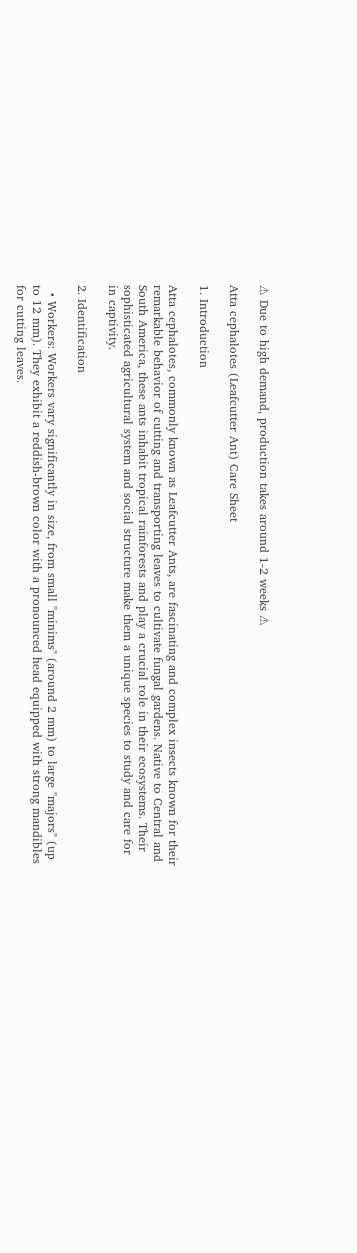⚠ Due to high demand, production takes around 1-2 weeks ⚠

Atta cephalotes (Leafcutter Ant) Care Sheet

1. Introduction

Atta cephalotes, commonly known as Leafcutter Ants, are fascinating and complex insects known for their remarkable behavior of cutting and transporting leaves to cultivate fungal gardens. Native to Central and South America, these ants inhabit tropical rainforests and play a crucial role in their ecosystems. Their sophisticated agricultural system and social structure make them a unique species to study and care for in captivity.

2. Identification

  • Workers: Workers vary significantly in size, from small "minims" (around 2 mm) to large "majors" (up to 12 mm). They exhibit a reddish-brown color with a pronounced head equipped with strong mandibles for cutting leaves.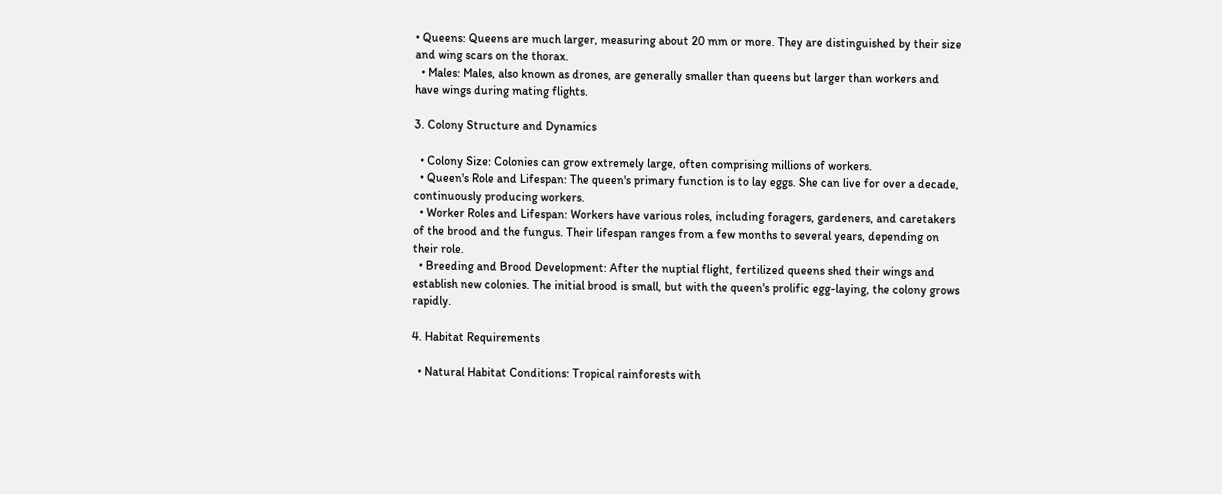• Queens: Queens are much larger, measuring about 20 mm or more. They are distinguished by their size and wing scars on the thorax.
  • Males: Males, also known as drones, are generally smaller than queens but larger than workers and have wings during mating flights.

3. Colony Structure and Dynamics

  • Colony Size: Colonies can grow extremely large, often comprising millions of workers.
  • Queen's Role and Lifespan: The queen's primary function is to lay eggs. She can live for over a decade, continuously producing workers.
  • Worker Roles and Lifespan: Workers have various roles, including foragers, gardeners, and caretakers of the brood and the fungus. Their lifespan ranges from a few months to several years, depending on their role.
  • Breeding and Brood Development: After the nuptial flight, fertilized queens shed their wings and establish new colonies. The initial brood is small, but with the queen's prolific egg-laying, the colony grows rapidly.

4. Habitat Requirements

  • Natural Habitat Conditions: Tropical rainforests with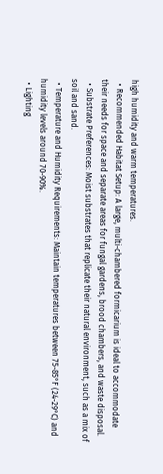high humidity and warm temperatures.
  • Recommended Habitat Setup: A large, multi-chambered formicarium is ideal to accommodate their needs for space and separate areas for fungal gardens, brood chambers, and waste disposal.
  • Substrate Preferences: Moist substrates that replicate their natural environment, such as a mix of soil and sand.
  • Temperature and Humidity Requirements: Maintain temperatures between 75-85°F (24-29°C) and humidity levels around 70-90%.
  • Lighting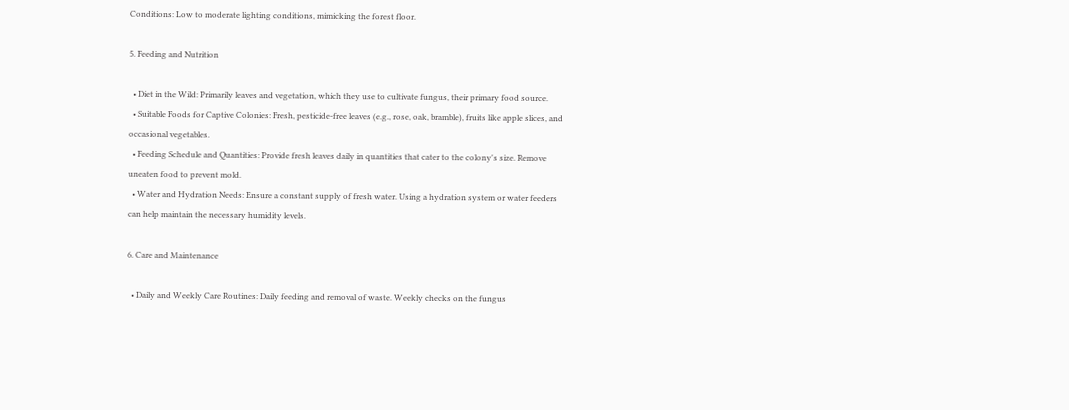Conditions: Low to moderate lighting conditions, mimicking the forest floor.

5. Feeding and Nutrition

  • Diet in the Wild: Primarily leaves and vegetation, which they use to cultivate fungus, their primary food source.
  • Suitable Foods for Captive Colonies: Fresh, pesticide-free leaves (e.g., rose, oak, bramble), fruits like apple slices, and occasional vegetables.
  • Feeding Schedule and Quantities: Provide fresh leaves daily in quantities that cater to the colony's size. Remove uneaten food to prevent mold.
  • Water and Hydration Needs: Ensure a constant supply of fresh water. Using a hydration system or water feeders can help maintain the necessary humidity levels.

6. Care and Maintenance

  • Daily and Weekly Care Routines: Daily feeding and removal of waste. Weekly checks on the fungus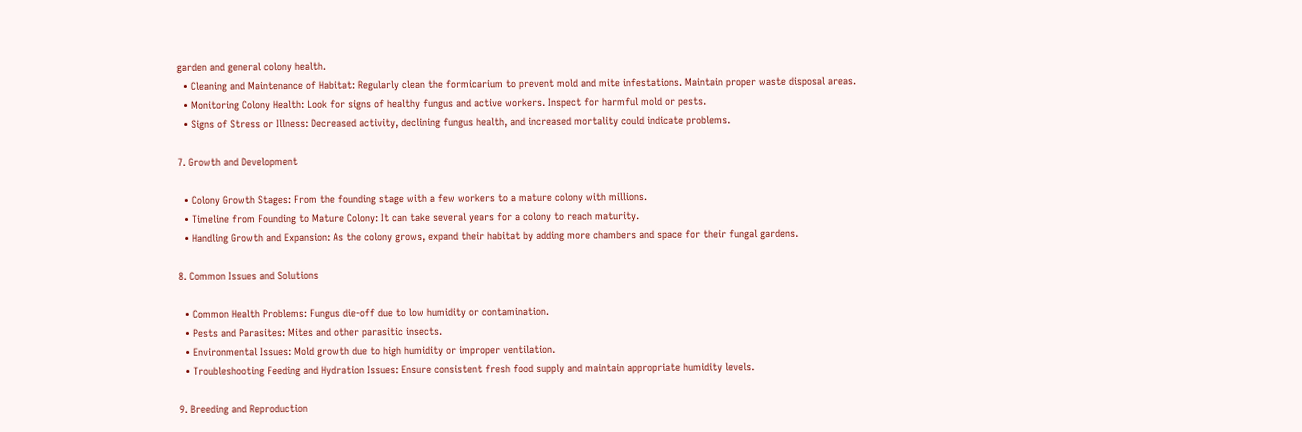garden and general colony health.
  • Cleaning and Maintenance of Habitat: Regularly clean the formicarium to prevent mold and mite infestations. Maintain proper waste disposal areas.
  • Monitoring Colony Health: Look for signs of healthy fungus and active workers. Inspect for harmful mold or pests.
  • Signs of Stress or Illness: Decreased activity, declining fungus health, and increased mortality could indicate problems.

7. Growth and Development

  • Colony Growth Stages: From the founding stage with a few workers to a mature colony with millions.
  • Timeline from Founding to Mature Colony: It can take several years for a colony to reach maturity.
  • Handling Growth and Expansion: As the colony grows, expand their habitat by adding more chambers and space for their fungal gardens.

8. Common Issues and Solutions

  • Common Health Problems: Fungus die-off due to low humidity or contamination.
  • Pests and Parasites: Mites and other parasitic insects.
  • Environmental Issues: Mold growth due to high humidity or improper ventilation.
  • Troubleshooting Feeding and Hydration Issues: Ensure consistent fresh food supply and maintain appropriate humidity levels.

9. Breeding and Reproduction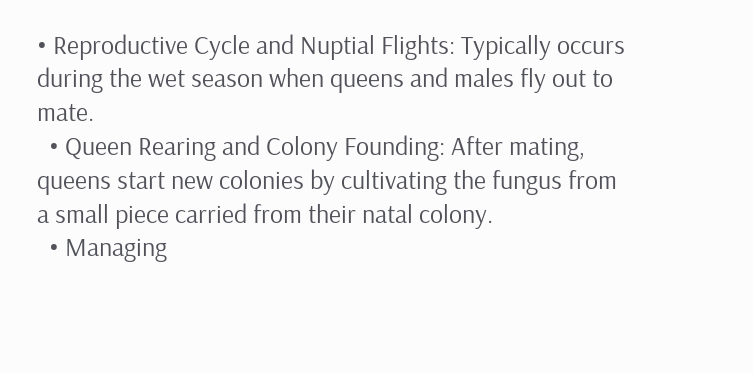• Reproductive Cycle and Nuptial Flights: Typically occurs during the wet season when queens and males fly out to mate.
  • Queen Rearing and Colony Founding: After mating, queens start new colonies by cultivating the fungus from a small piece carried from their natal colony.
  • Managing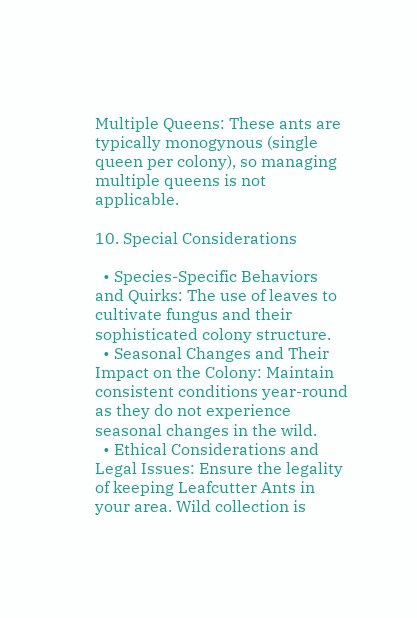Multiple Queens: These ants are typically monogynous (single queen per colony), so managing multiple queens is not applicable.

10. Special Considerations

  • Species-Specific Behaviors and Quirks: The use of leaves to cultivate fungus and their sophisticated colony structure.
  • Seasonal Changes and Their Impact on the Colony: Maintain consistent conditions year-round as they do not experience seasonal changes in the wild.
  • Ethical Considerations and Legal Issues: Ensure the legality of keeping Leafcutter Ants in your area. Wild collection is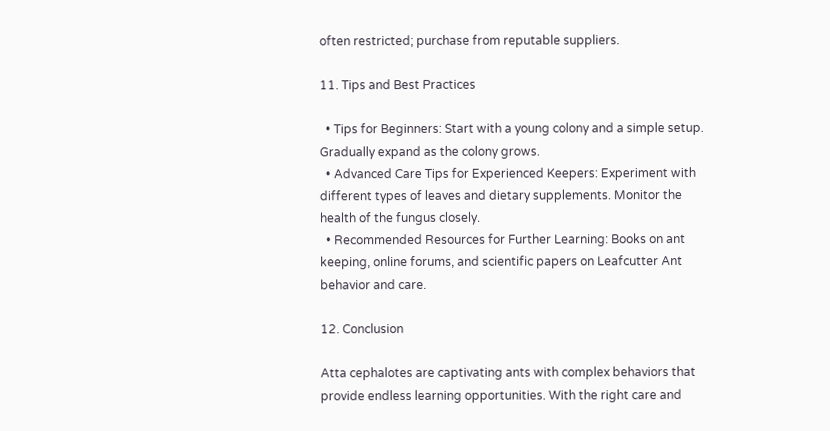often restricted; purchase from reputable suppliers.

11. Tips and Best Practices

  • Tips for Beginners: Start with a young colony and a simple setup. Gradually expand as the colony grows.
  • Advanced Care Tips for Experienced Keepers: Experiment with different types of leaves and dietary supplements. Monitor the health of the fungus closely.
  • Recommended Resources for Further Learning: Books on ant keeping, online forums, and scientific papers on Leafcutter Ant behavior and care.

12. Conclusion

Atta cephalotes are captivating ants with complex behaviors that provide endless learning opportunities. With the right care and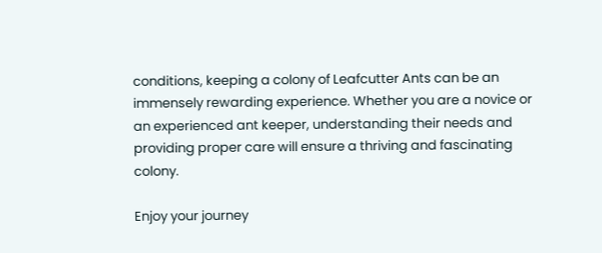conditions, keeping a colony of Leafcutter Ants can be an immensely rewarding experience. Whether you are a novice or an experienced ant keeper, understanding their needs and providing proper care will ensure a thriving and fascinating colony.

Enjoy your journey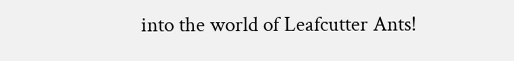into the world of Leafcutter Ants!